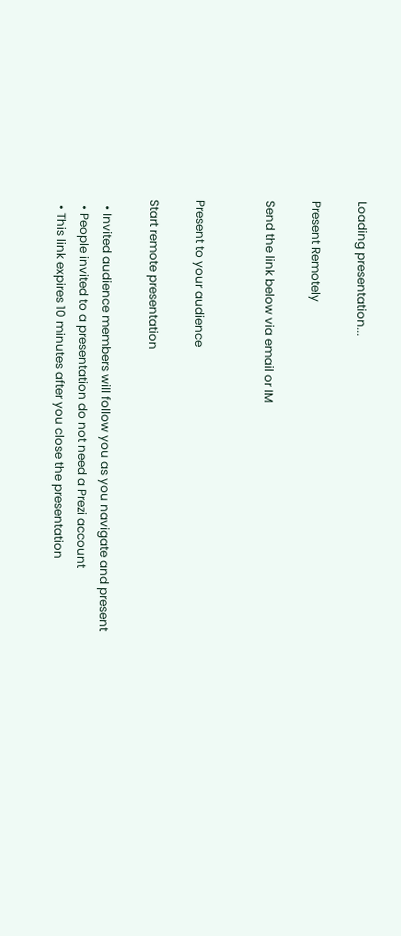Loading presentation...

Present Remotely

Send the link below via email or IM


Present to your audience

Start remote presentation

  • Invited audience members will follow you as you navigate and present
  • People invited to a presentation do not need a Prezi account
  • This link expires 10 minutes after you close the presentation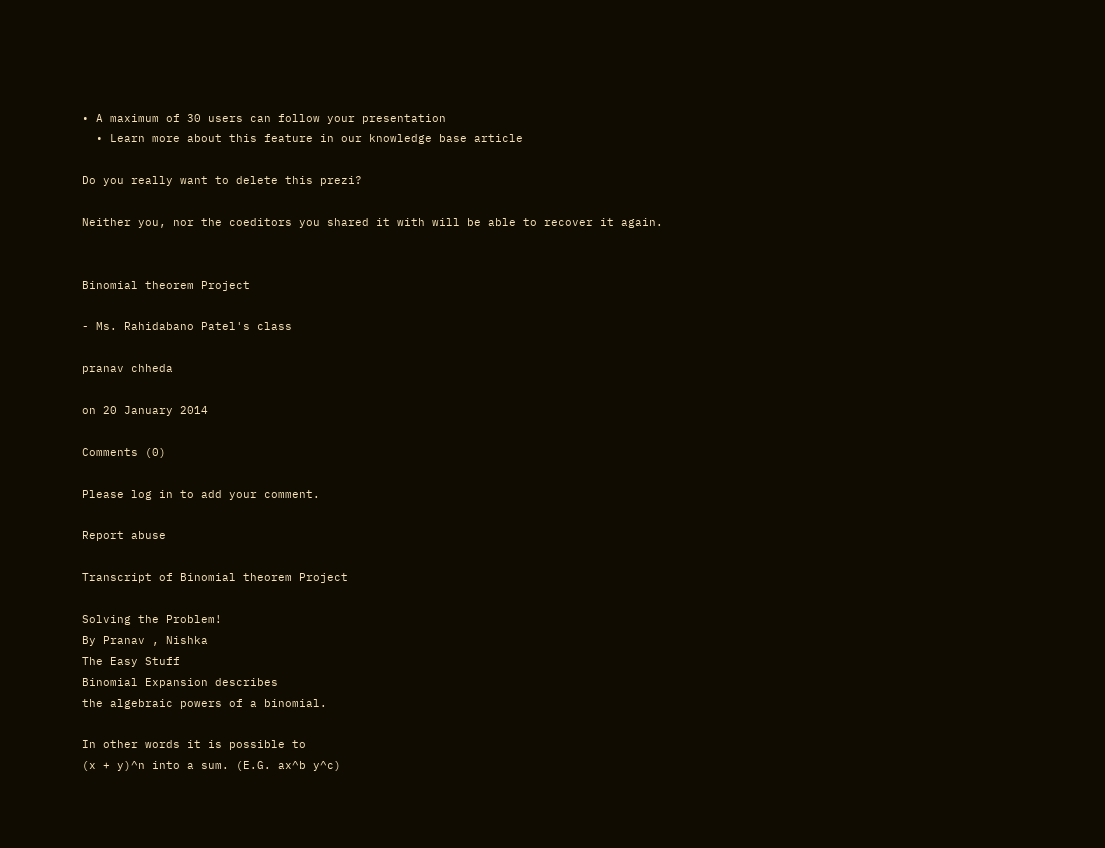• A maximum of 30 users can follow your presentation
  • Learn more about this feature in our knowledge base article

Do you really want to delete this prezi?

Neither you, nor the coeditors you shared it with will be able to recover it again.


Binomial theorem Project

- Ms. Rahidabano Patel's class

pranav chheda

on 20 January 2014

Comments (0)

Please log in to add your comment.

Report abuse

Transcript of Binomial theorem Project

Solving the Problem!
By Pranav , Nishka
The Easy Stuff
Binomial Expansion describes
the algebraic powers of a binomial.

In other words it is possible to
(x + y)^n into a sum. (E.G. ax^b y^c)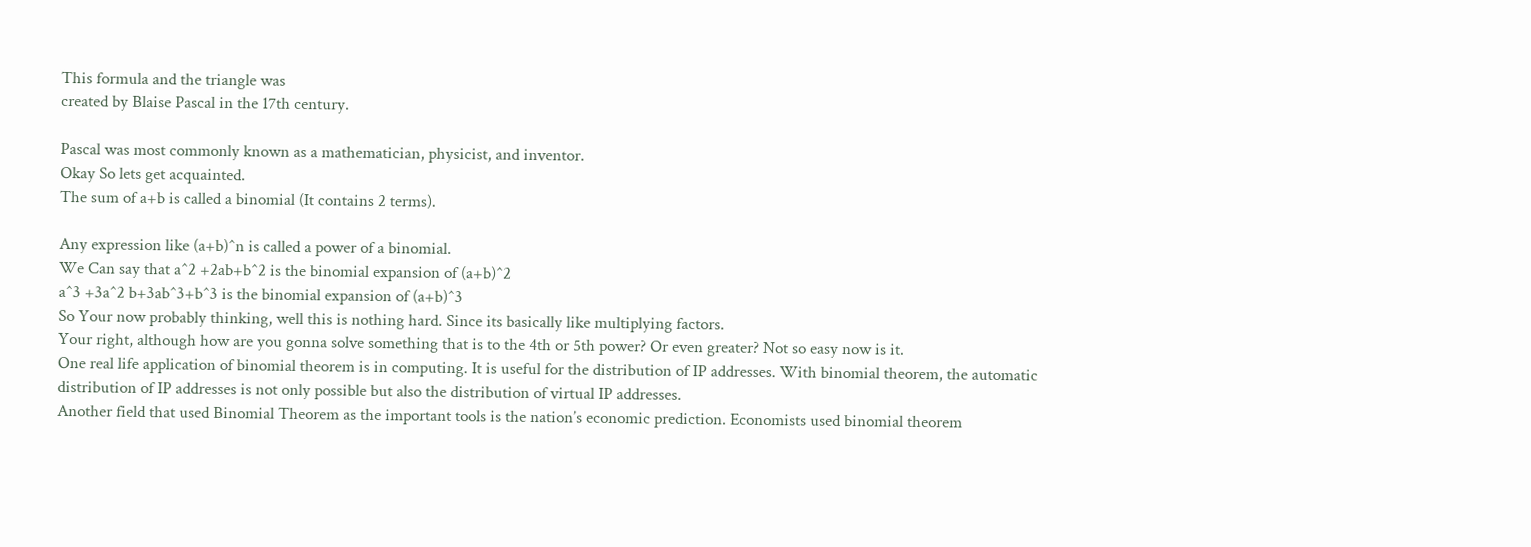This formula and the triangle was
created by Blaise Pascal in the 17th century.

Pascal was most commonly known as a mathematician, physicist, and inventor.
Okay So lets get acquainted.
The sum of a+b is called a binomial (It contains 2 terms).

Any expression like (a+b)^n is called a power of a binomial.
We Can say that a^2 +2ab+b^2 is the binomial expansion of (a+b)^2
a^3 +3a^2 b+3ab^3+b^3 is the binomial expansion of (a+b)^3
So Your now probably thinking, well this is nothing hard. Since its basically like multiplying factors.
Your right, although how are you gonna solve something that is to the 4th or 5th power? Or even greater? Not so easy now is it.
One real life application of binomial theorem is in computing. It is useful for the distribution of IP addresses. With binomial theorem, the automatic distribution of IP addresses is not only possible but also the distribution of virtual IP addresses.
Another field that used Binomial Theorem as the important tools is the nation’s economic prediction. Economists used binomial theorem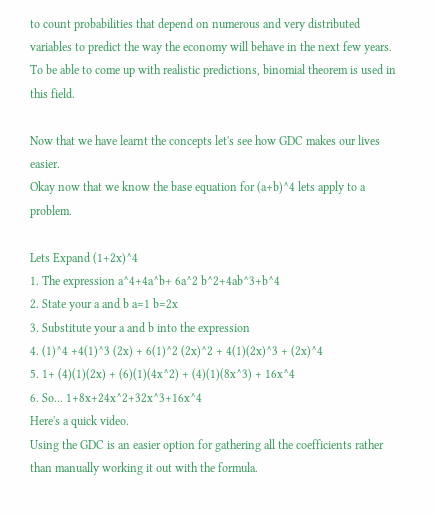to count probabilities that depend on numerous and very distributed variables to predict the way the economy will behave in the next few years. To be able to come up with realistic predictions, binomial theorem is used in this field.

Now that we have learnt the concepts let's see how GDC makes our lives easier.
Okay now that we know the base equation for (a+b)^4 lets apply to a problem.

Lets Expand (1+2x)^4
1. The expression a^4+4a^b+ 6a^2 b^2+4ab^3+b^4
2. State your a and b a=1 b=2x
3. Substitute your a and b into the expression
4. (1)^4 +4(1)^3 (2x) + 6(1)^2 (2x)^2 + 4(1)(2x)^3 + (2x)^4
5. 1+ (4)(1)(2x) + (6)(1)(4x^2) + (4)(1)(8x^3) + 16x^4
6. So... 1+8x+24x^2+32x^3+16x^4
Here's a quick video.
Using the GDC is an easier option for gathering all the coefficients rather than manually working it out with the formula.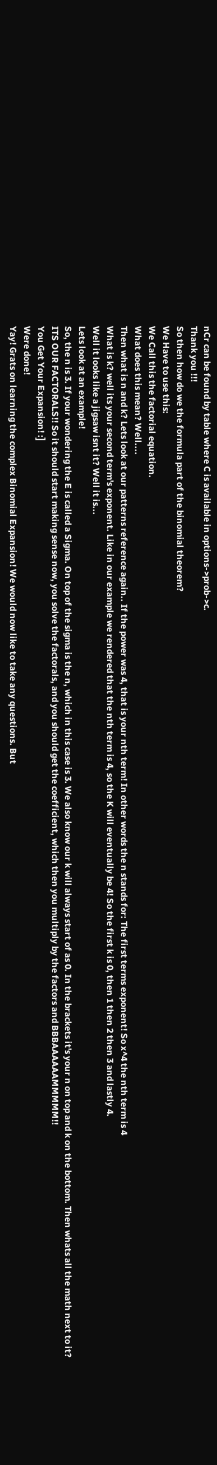nCr can be found by table where C is available in options->prob->c.
Thank you !!!
So then how do we the formula part of the binomial theorem?
We Have to use this:
We Call this the factorial equation.
What does this mean? Well....
Then what is n and k? Lets look at our patterns reference again.. If the power was 4, that is your nth term! In other words the n stands for: The first terms exponent! So x^4 the nth term is 4
What is k? well its your second term's exponent. Like in our example we rendered that the nth term is 4, so the K will eventually be 4! So the first k is 0, then 1 then 2 then 3 and lastly 4.
Well it looks like a jigsaw isnt it? Well it is...
Lets look at an example!
So, the n is 3. If your wondering the E is called a Sigma. On top of the sigma is the n, which in this case is 3. We also know our k will always start of as 0. In the brackets it's your n on top and k on the bottom. Then whats all the math next to it?
ITS OUR FACTORALS!! So it should start making sense now, you solve the factorals, and you should get the coefficient, which then you multiply by the factors and BBBAAAAAAMMMMM!!
You Get Your Expansion! :]
Were done!
Yay! Grats on learning the complex Binomial Expansion! We would now like to take any questions. But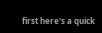first here's a quick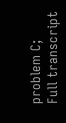problem C;
Full transcript